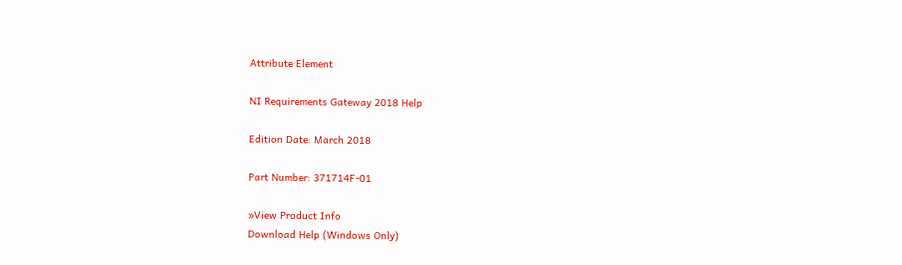Attribute Element

NI Requirements Gateway 2018 Help

Edition Date: March 2018

Part Number: 371714F-01

»View Product Info
Download Help (Windows Only)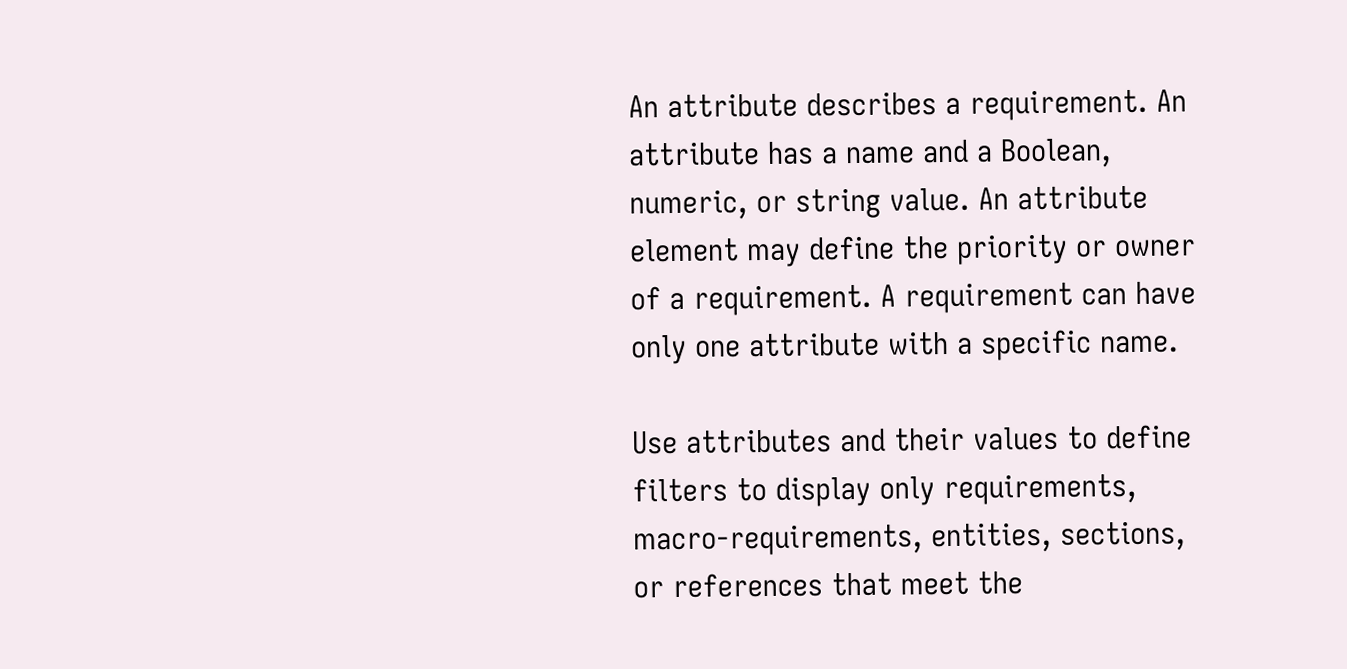An attribute describes a requirement. An attribute has a name and a Boolean, numeric, or string value. An attribute element may define the priority or owner of a requirement. A requirement can have only one attribute with a specific name.

Use attributes and their values to define filters to display only requirements, macro-requirements, entities, sections, or references that meet the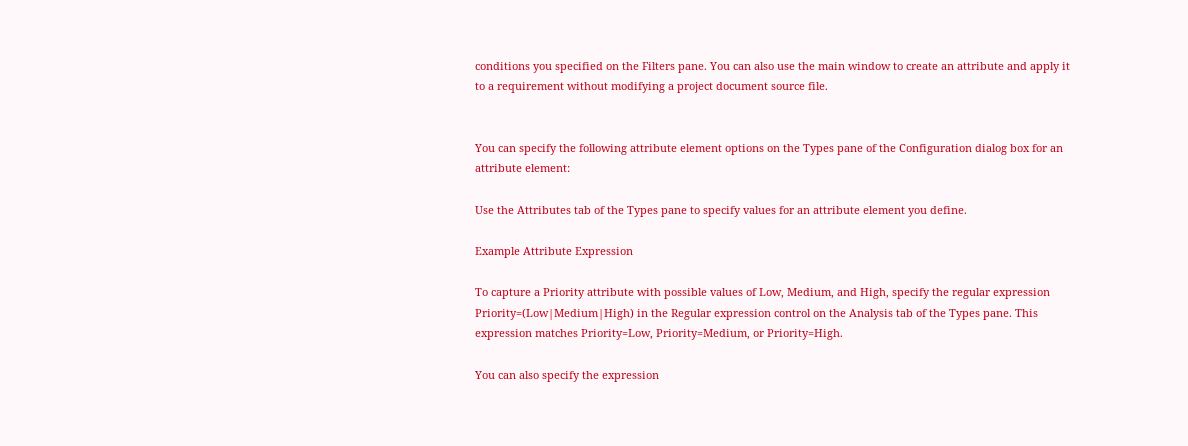conditions you specified on the Filters pane. You can also use the main window to create an attribute and apply it to a requirement without modifying a project document source file.


You can specify the following attribute element options on the Types pane of the Configuration dialog box for an attribute element:

Use the Attributes tab of the Types pane to specify values for an attribute element you define.

Example Attribute Expression

To capture a Priority attribute with possible values of Low, Medium, and High, specify the regular expression Priority=(Low|Medium|High) in the Regular expression control on the Analysis tab of the Types pane. This expression matches Priority=Low, Priority=Medium, or Priority=High.

You can also specify the expression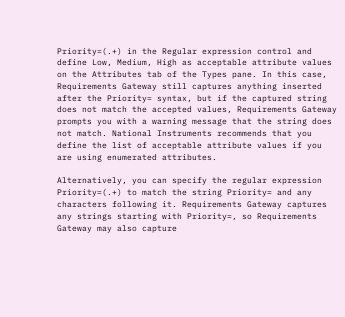Priority=(.+) in the Regular expression control and define Low, Medium, High as acceptable attribute values on the Attributes tab of the Types pane. In this case, Requirements Gateway still captures anything inserted after the Priority= syntax, but if the captured string does not match the accepted values, Requirements Gateway prompts you with a warning message that the string does not match. National Instruments recommends that you define the list of acceptable attribute values if you are using enumerated attributes.

Alternatively, you can specify the regular expression Priority=(.+) to match the string Priority= and any characters following it. Requirements Gateway captures any strings starting with Priority=, so Requirements Gateway may also capture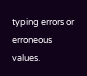typing errors or erroneous values.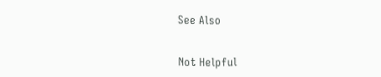See Also


Not Helpful